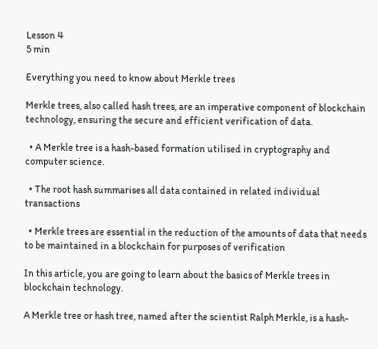Lesson 4
5 min

Everything you need to know about Merkle trees

Merkle trees, also called hash trees, are an imperative component of blockchain technology, ensuring the secure and efficient verification of data.

  • A Merkle tree is a hash-based formation utilised in cryptography and computer science.

  • The root hash summarises all data contained in related individual transactions

  • Merkle trees are essential in the reduction of the amounts of data that needs to be maintained in a blockchain for purposes of verification

In this article, you are going to learn about the basics of Merkle trees in blockchain technology.

A Merkle tree or hash tree, named after the scientist Ralph Merkle, is a hash-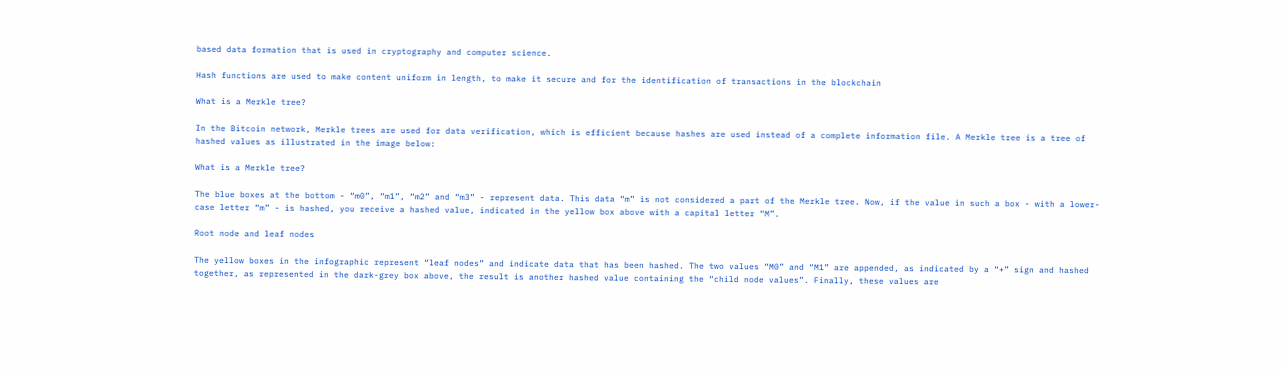based data formation that is used in cryptography and computer science.

Hash functions are used to make content uniform in length, to make it secure and for the identification of transactions in the blockchain

What is a Merkle tree?

In the Bitcoin network, Merkle trees are used for data verification, which is efficient because hashes are used instead of a complete information file. A Merkle tree is a tree of hashed values as illustrated in the image below:

What is a Merkle tree?

The blue boxes at the bottom - “m0”, “m1”, “m2” and “m3” - represent data. This data “m” is not considered a part of the Merkle tree. Now, if the value in such a box - with a lower-case letter “m” - is hashed, you receive a hashed value, indicated in the yellow box above with a capital letter “M”.

Root node and leaf nodes

The yellow boxes in the infographic represent “leaf nodes” and indicate data that has been hashed. The two values “M0” and “M1” are appended, as indicated by a “+” sign and hashed together, as represented in the dark-grey box above, the result is another hashed value containing the “child node values”. Finally, these values are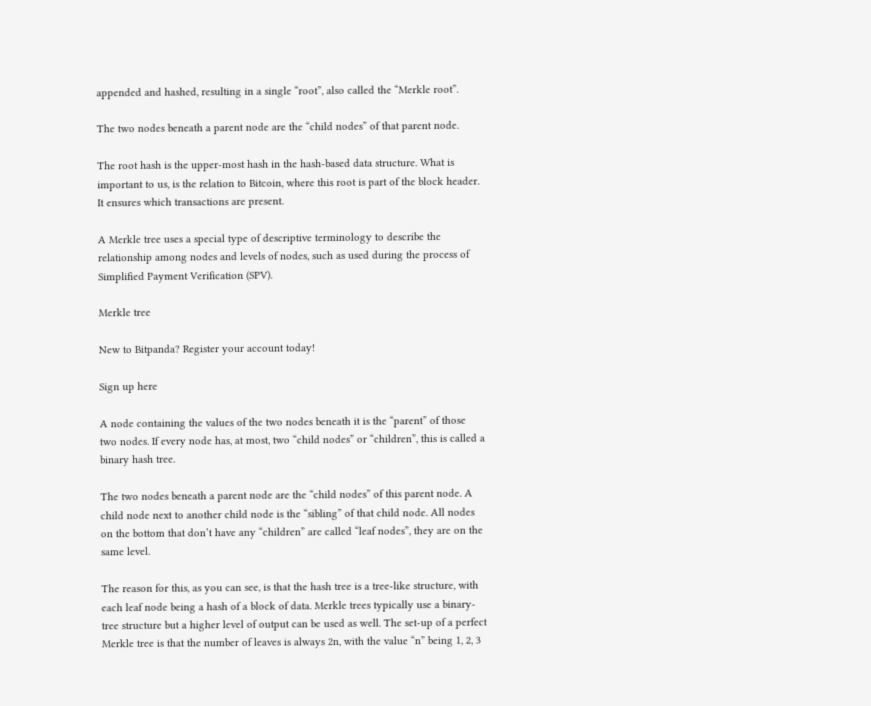appended and hashed, resulting in a single “root”, also called the “Merkle root”.

The two nodes beneath a parent node are the “child nodes” of that parent node.

The root hash is the upper-most hash in the hash-based data structure. What is important to us, is the relation to Bitcoin, where this root is part of the block header. It ensures which transactions are present.

A Merkle tree uses a special type of descriptive terminology to describe the relationship among nodes and levels of nodes, such as used during the process of Simplified Payment Verification (SPV).

Merkle tree

New to Bitpanda? Register your account today!

Sign up here

A node containing the values of the two nodes beneath it is the “parent” of those two nodes. If every node has, at most, two “child nodes” or “children”, this is called a binary hash tree.

The two nodes beneath a parent node are the “child nodes” of this parent node. A child node next to another child node is the “sibling” of that child node. All nodes on the bottom that don’t have any “children” are called “leaf nodes”, they are on the same level.

The reason for this, as you can see, is that the hash tree is a tree-like structure, with each leaf node being a hash of a block of data. Merkle trees typically use a binary-tree structure but a higher level of output can be used as well. The set-up of a perfect Merkle tree is that the number of leaves is always 2n, with the value “n” being 1, 2, 3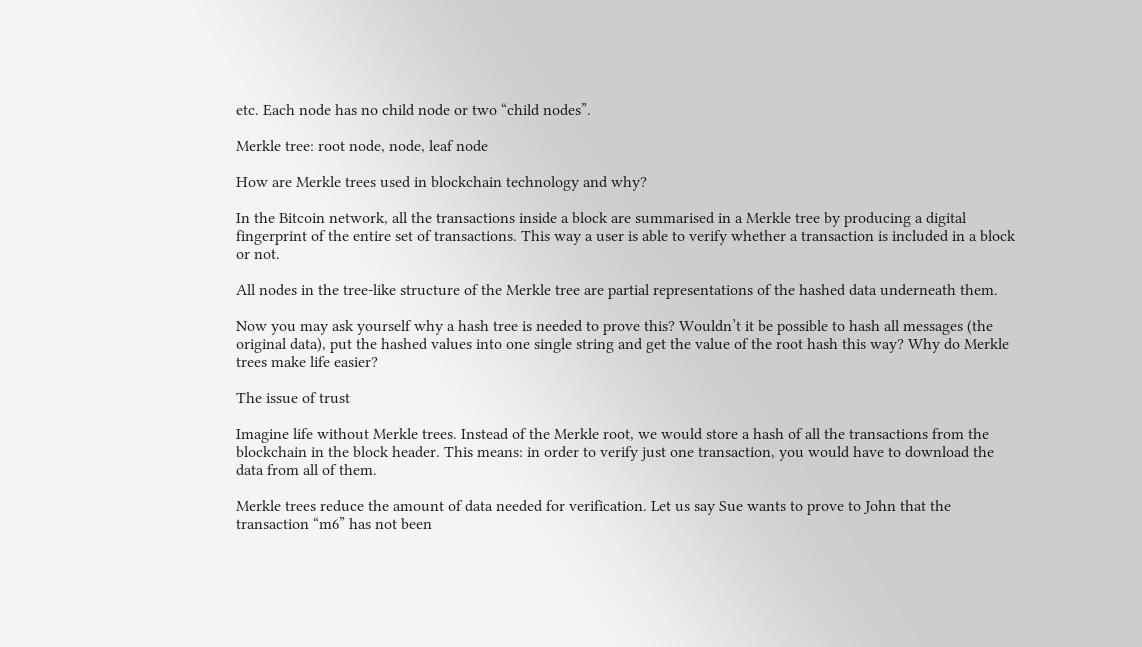etc. Each node has no child node or two “child nodes”.

Merkle tree: root node, node, leaf node

How are Merkle trees used in blockchain technology and why?

In the Bitcoin network, all the transactions inside a block are summarised in a Merkle tree by producing a digital fingerprint of the entire set of transactions. This way a user is able to verify whether a transaction is included in a block or not.

All nodes in the tree-like structure of the Merkle tree are partial representations of the hashed data underneath them.

Now you may ask yourself why a hash tree is needed to prove this? Wouldn’t it be possible to hash all messages (the original data), put the hashed values into one single string and get the value of the root hash this way? Why do Merkle trees make life easier?

The issue of trust

Imagine life without Merkle trees. Instead of the Merkle root, we would store a hash of all the transactions from the blockchain in the block header. This means: in order to verify just one transaction, you would have to download the data from all of them.

Merkle trees reduce the amount of data needed for verification. Let us say Sue wants to prove to John that the transaction “m6” has not been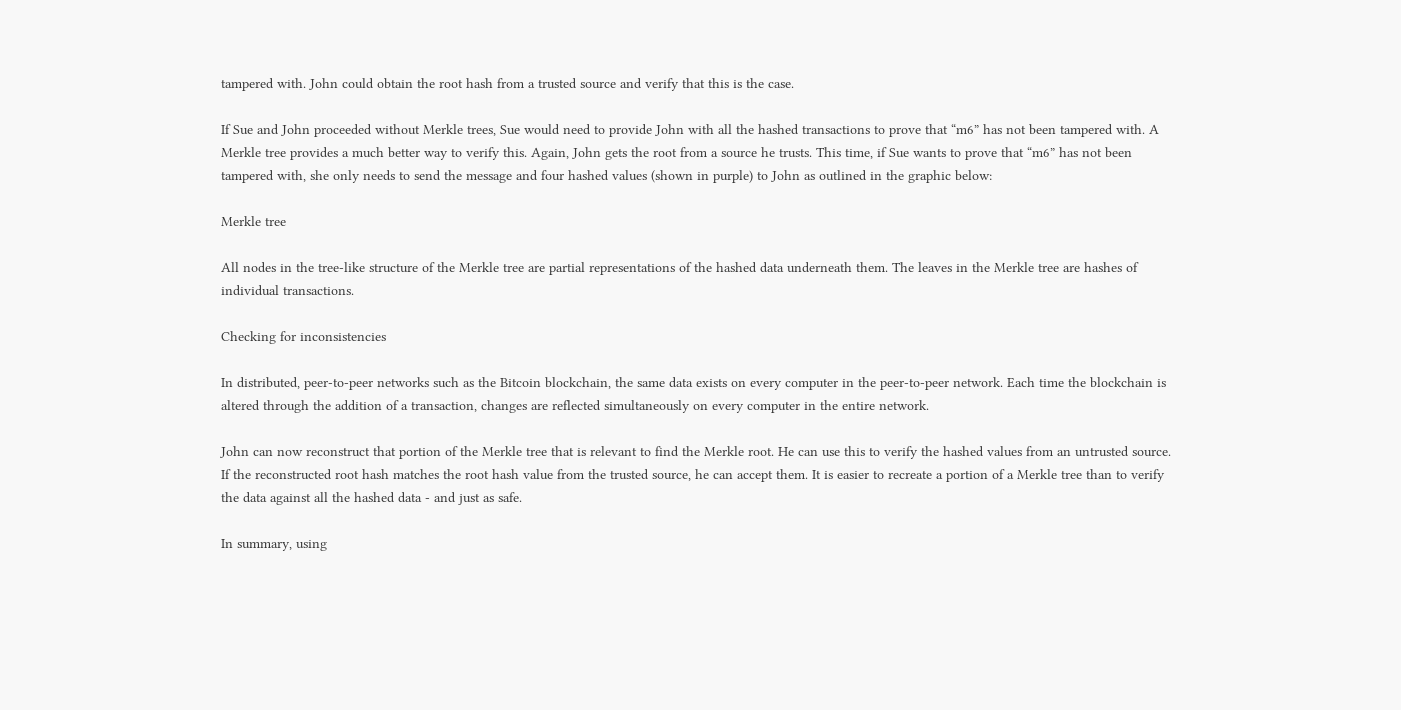tampered with. John could obtain the root hash from a trusted source and verify that this is the case.

If Sue and John proceeded without Merkle trees, Sue would need to provide John with all the hashed transactions to prove that “m6” has not been tampered with. A Merkle tree provides a much better way to verify this. Again, John gets the root from a source he trusts. This time, if Sue wants to prove that “m6” has not been tampered with, she only needs to send the message and four hashed values (shown in purple) to John as outlined in the graphic below:

Merkle tree

All nodes in the tree-like structure of the Merkle tree are partial representations of the hashed data underneath them. The leaves in the Merkle tree are hashes of individual transactions.

Checking for inconsistencies

In distributed, peer-to-peer networks such as the Bitcoin blockchain, the same data exists on every computer in the peer-to-peer network. Each time the blockchain is altered through the addition of a transaction, changes are reflected simultaneously on every computer in the entire network.

John can now reconstruct that portion of the Merkle tree that is relevant to find the Merkle root. He can use this to verify the hashed values from an untrusted source. If the reconstructed root hash matches the root hash value from the trusted source, he can accept them. It is easier to recreate a portion of a Merkle tree than to verify the data against all the hashed data - and just as safe.

In summary, using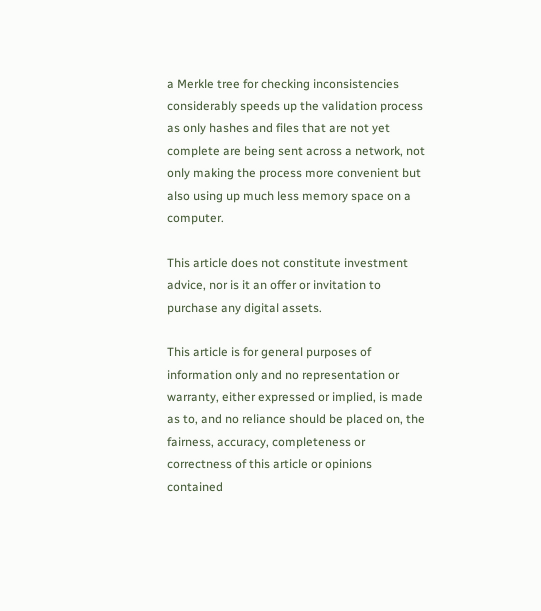a Merkle tree for checking inconsistencies considerably speeds up the validation process as only hashes and files that are not yet complete are being sent across a network, not only making the process more convenient but also using up much less memory space on a computer.

This article does not constitute investment advice, nor is it an offer or invitation to purchase any digital assets.

This article is for general purposes of information only and no representation or warranty, either expressed or implied, is made as to, and no reliance should be placed on, the fairness, accuracy, completeness or correctness of this article or opinions contained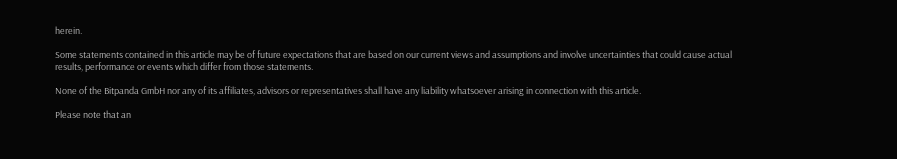herein.

Some statements contained in this article may be of future expectations that are based on our current views and assumptions and involve uncertainties that could cause actual results, performance or events which differ from those statements.

None of the Bitpanda GmbH nor any of its affiliates, advisors or representatives shall have any liability whatsoever arising in connection with this article.

Please note that an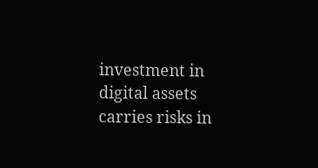investment in digital assets carries risks in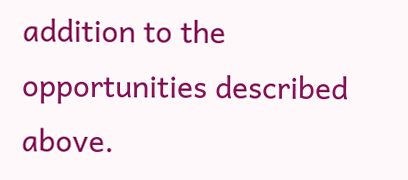addition to the opportunities described above.